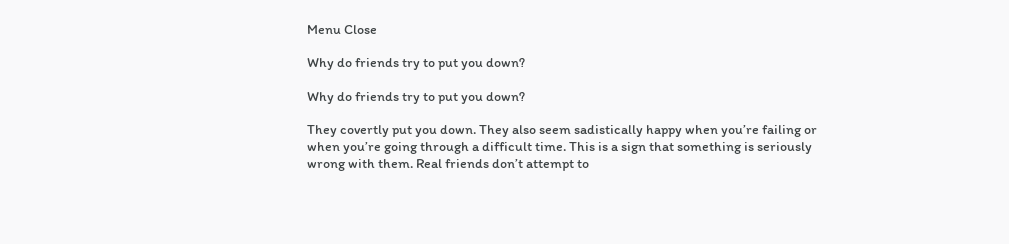Menu Close

Why do friends try to put you down?

Why do friends try to put you down?

They covertly put you down. They also seem sadistically happy when you’re failing or when you’re going through a difficult time. This is a sign that something is seriously wrong with them. Real friends don’t attempt to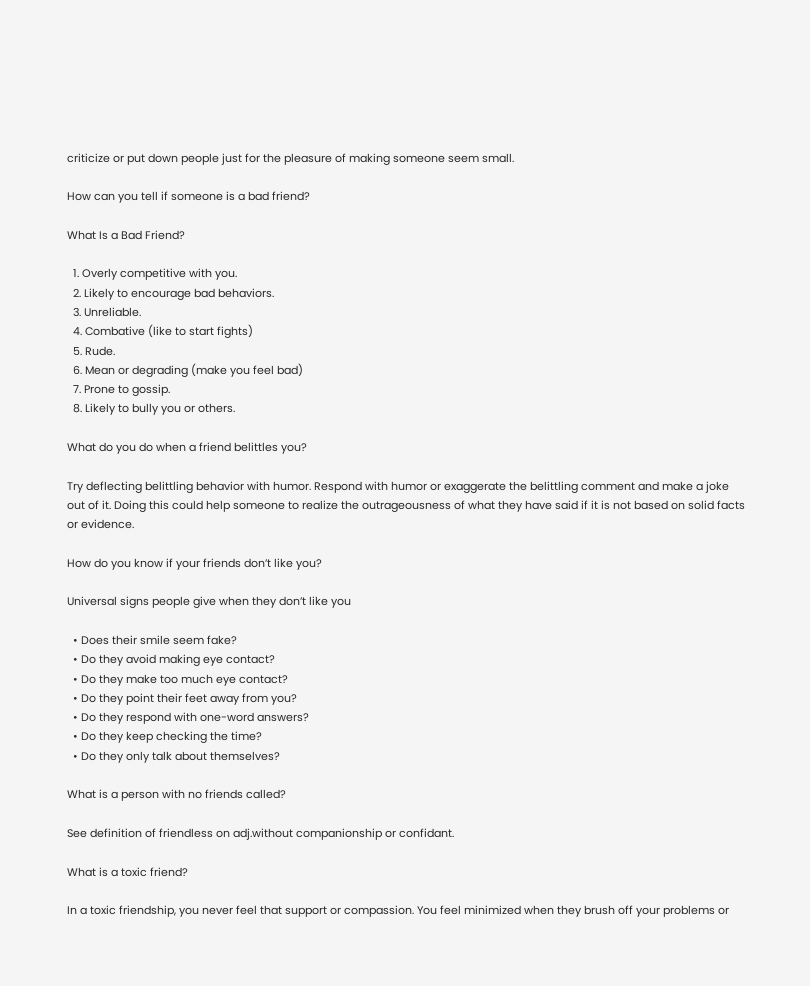criticize or put down people just for the pleasure of making someone seem small.

How can you tell if someone is a bad friend?

What Is a Bad Friend?

  1. Overly competitive with you.
  2. Likely to encourage bad behaviors.
  3. Unreliable.
  4. Combative (like to start fights)
  5. Rude.
  6. Mean or degrading (make you feel bad)
  7. Prone to gossip.
  8. Likely to bully you or others.

What do you do when a friend belittles you?

Try deflecting belittling behavior with humor. Respond with humor or exaggerate the belittling comment and make a joke out of it. Doing this could help someone to realize the outrageousness of what they have said if it is not based on solid facts or evidence.

How do you know if your friends don’t like you?

Universal signs people give when they don’t like you

  • Does their smile seem fake?
  • Do they avoid making eye contact?
  • Do they make too much eye contact?
  • Do they point their feet away from you?
  • Do they respond with one-word answers?
  • Do they keep checking the time?
  • Do they only talk about themselves?

What is a person with no friends called?

See definition of friendless on adj.without companionship or confidant.

What is a toxic friend?

In a toxic friendship, you never feel that support or compassion. You feel minimized when they brush off your problems or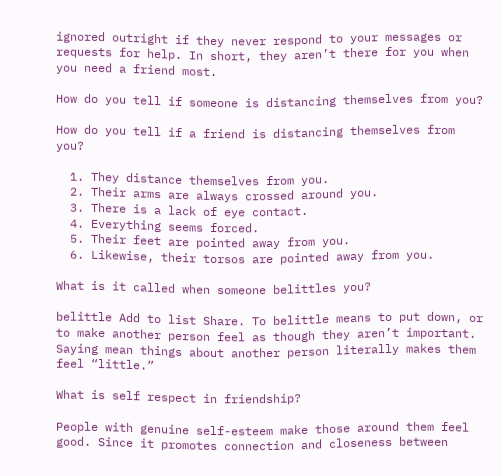ignored outright if they never respond to your messages or requests for help. In short, they aren’t there for you when you need a friend most.

How do you tell if someone is distancing themselves from you?

How do you tell if a friend is distancing themselves from you?

  1. They distance themselves from you.
  2. Their arms are always crossed around you.
  3. There is a lack of eye contact.
  4. Everything seems forced.
  5. Their feet are pointed away from you.
  6. Likewise, their torsos are pointed away from you.

What is it called when someone belittles you?

belittle Add to list Share. To belittle means to put down, or to make another person feel as though they aren’t important. Saying mean things about another person literally makes them feel “little.”

What is self respect in friendship?

People with genuine self-esteem make those around them feel good. Since it promotes connection and closeness between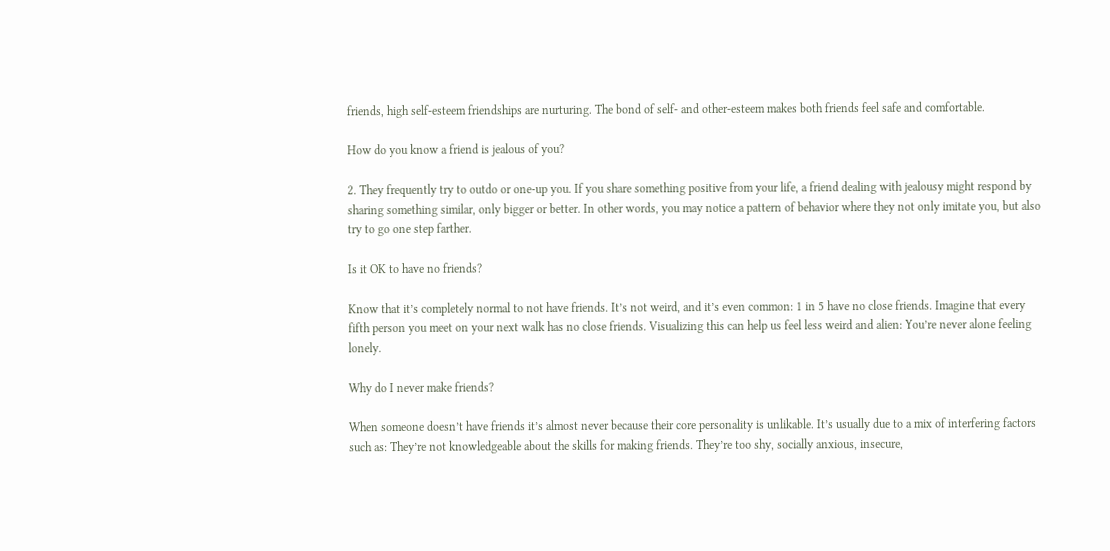friends, high self-esteem friendships are nurturing. The bond of self- and other-esteem makes both friends feel safe and comfortable.

How do you know a friend is jealous of you?

2. They frequently try to outdo or one-up you. If you share something positive from your life, a friend dealing with jealousy might respond by sharing something similar, only bigger or better. In other words, you may notice a pattern of behavior where they not only imitate you, but also try to go one step farther.

Is it OK to have no friends?

Know that it’s completely normal to not have friends. It’s not weird, and it’s even common: 1 in 5 have no close friends. Imagine that every fifth person you meet on your next walk has no close friends. Visualizing this can help us feel less weird and alien: You’re never alone feeling lonely.

Why do I never make friends?

When someone doesn’t have friends it’s almost never because their core personality is unlikable. It’s usually due to a mix of interfering factors such as: They’re not knowledgeable about the skills for making friends. They’re too shy, socially anxious, insecure,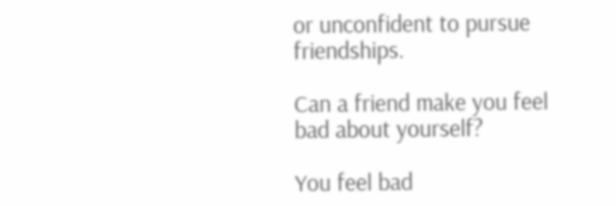or unconfident to pursue friendships.

Can a friend make you feel bad about yourself?

You feel bad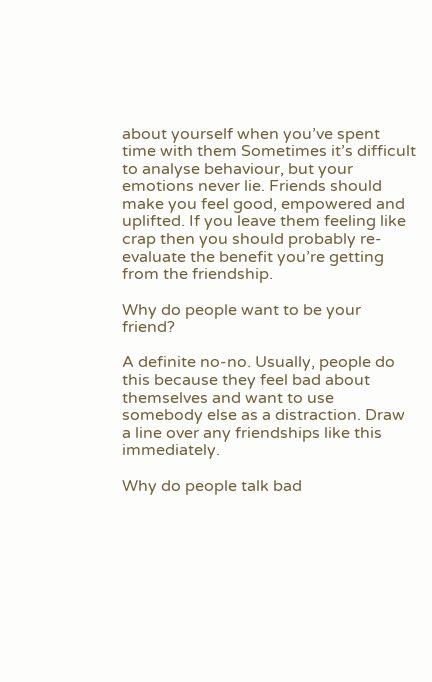about yourself when you’ve spent time with them Sometimes it’s difficult to analyse behaviour, but your emotions never lie. Friends should make you feel good, empowered and uplifted. If you leave them feeling like crap then you should probably re-evaluate the benefit you’re getting from the friendship.

Why do people want to be your friend?

A definite no-no. Usually, people do this because they feel bad about themselves and want to use somebody else as a distraction. Draw a line over any friendships like this immediately.

Why do people talk bad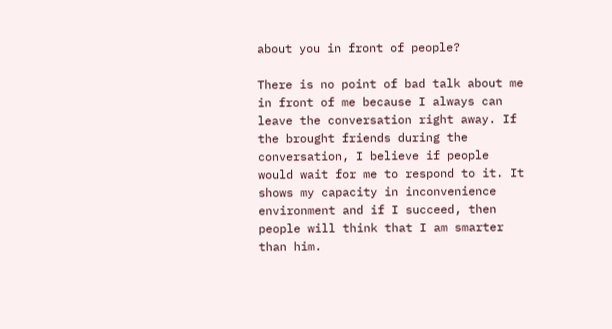about you in front of people?

There is no point of bad talk about me in front of me because I always can leave the conversation right away. If the brought friends during the conversation, I believe if people would wait for me to respond to it. It shows my capacity in inconvenience environment and if I succeed, then people will think that I am smarter than him.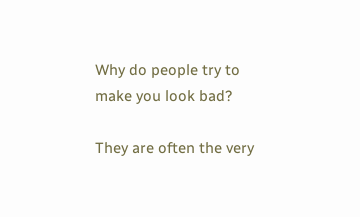Why do people try to make you look bad?

They are often the very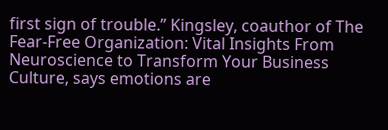first sign of trouble.” Kingsley, coauthor of The Fear-Free Organization: Vital Insights From Neuroscience to Transform Your Business Culture, says emotions are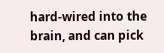hard-wired into the brain, and can pick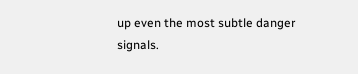up even the most subtle danger signals.